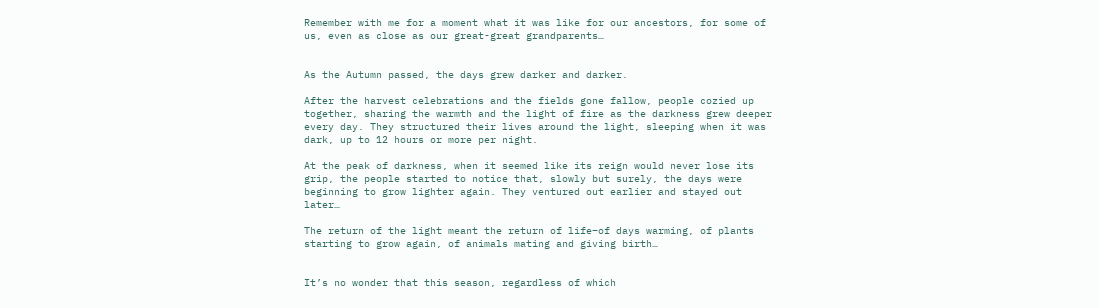Remember with me for a moment what it was like for our ancestors, for some of us, even as close as our great-great grandparents…


As the Autumn passed, the days grew darker and darker.

After the harvest celebrations and the fields gone fallow, people cozied up together, sharing the warmth and the light of fire as the darkness grew deeper every day. They structured their lives around the light, sleeping when it was dark, up to 12 hours or more per night.

At the peak of darkness, when it seemed like its reign would never lose its grip, the people started to notice that, slowly but surely, the days were beginning to grow lighter again. They ventured out earlier and stayed out later…

The return of the light meant the return of life–of days warming, of plants starting to grow again, of animals mating and giving birth…


It’s no wonder that this season, regardless of which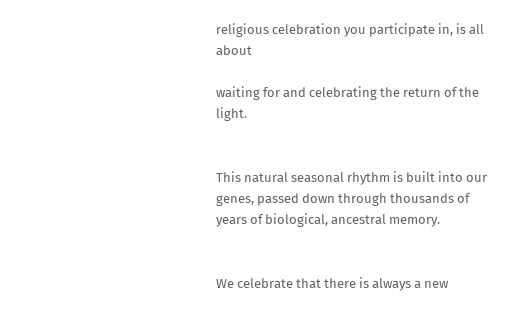religious celebration you participate in, is all about

waiting for and celebrating the return of the light.


This natural seasonal rhythm is built into our genes, passed down through thousands of years of biological, ancestral memory.


We celebrate that there is always a new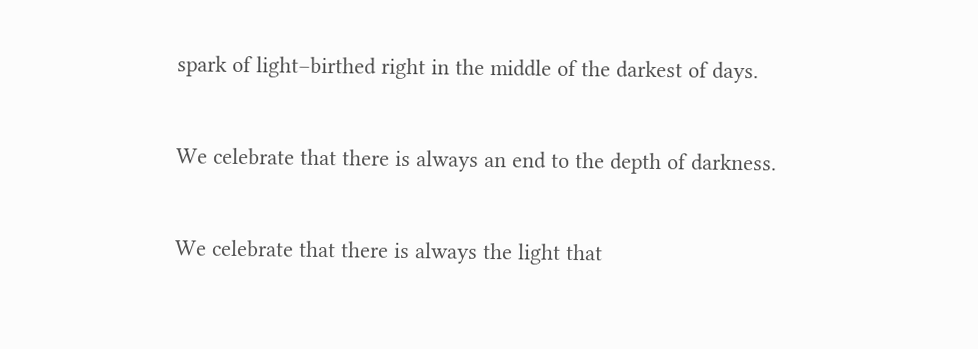spark of light–birthed right in the middle of the darkest of days.


We celebrate that there is always an end to the depth of darkness.


We celebrate that there is always the light that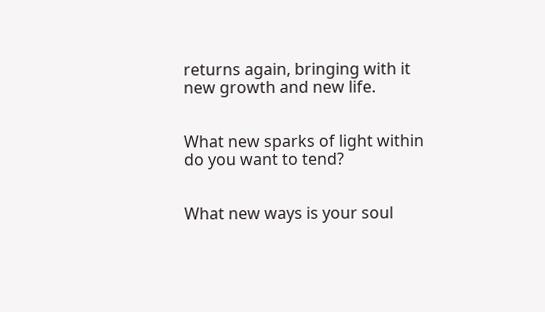returns again, bringing with it new growth and new life.


What new sparks of light within do you want to tend?


What new ways is your soul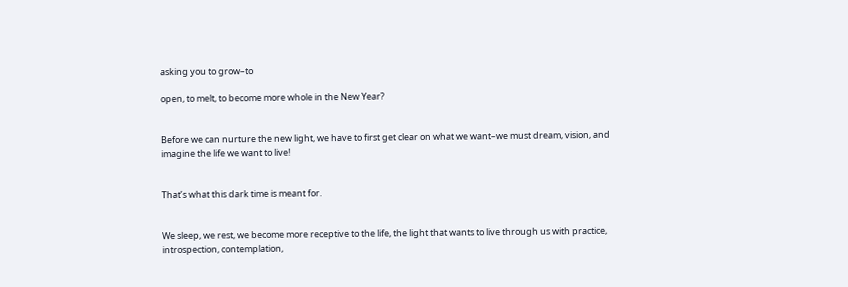asking you to grow–to

open, to melt, to become more whole in the New Year?


Before we can nurture the new light, we have to first get clear on what we want–we must dream, vision, and imagine the life we want to live!


That’s what this dark time is meant for.


We sleep, we rest, we become more receptive to the life, the light that wants to live through us with practice, introspection, contemplation,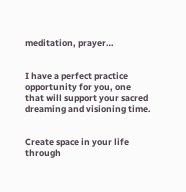meditation, prayer…


I have a perfect practice opportunity for you, one
that will support your sacred dreaming and visioning time.


Create space in your life through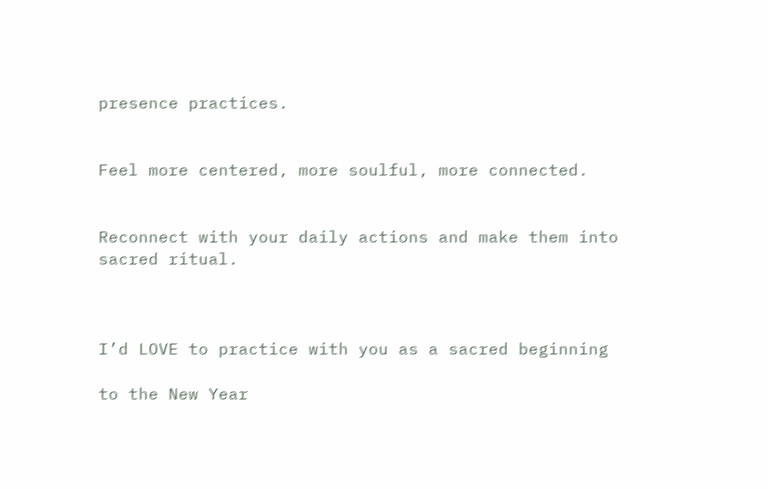presence practices.


Feel more centered, more soulful, more connected.


Reconnect with your daily actions and make them into sacred ritual.



I’d LOVE to practice with you as a sacred beginning

to the New Year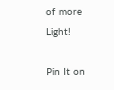of more Light!

Pin It on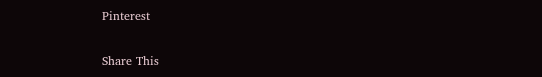Pinterest

Share This